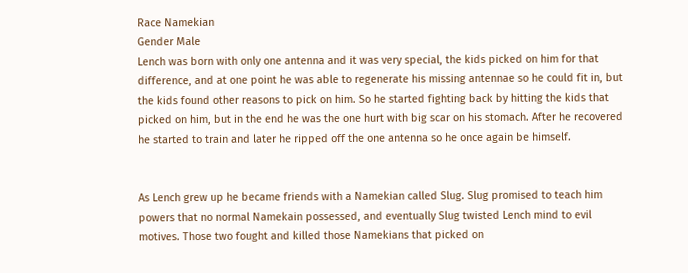Race Namekian
Gender Male
Lench was born with only one antenna and it was very special, the kids picked on him for that difference, and at one point he was able to regenerate his missing antennae so he could fit in, but the kids found other reasons to pick on him. So he started fighting back by hitting the kids that picked on him, but in the end he was the one hurt with big scar on his stomach. After he recovered he started to train and later he ripped off the one antenna so he once again be himself.


As Lench grew up he became friends with a Namekian called Slug. Slug promised to teach him powers that no normal Namekain possessed, and eventually Slug twisted Lench mind to evil motives. Those two fought and killed those Namekians that picked on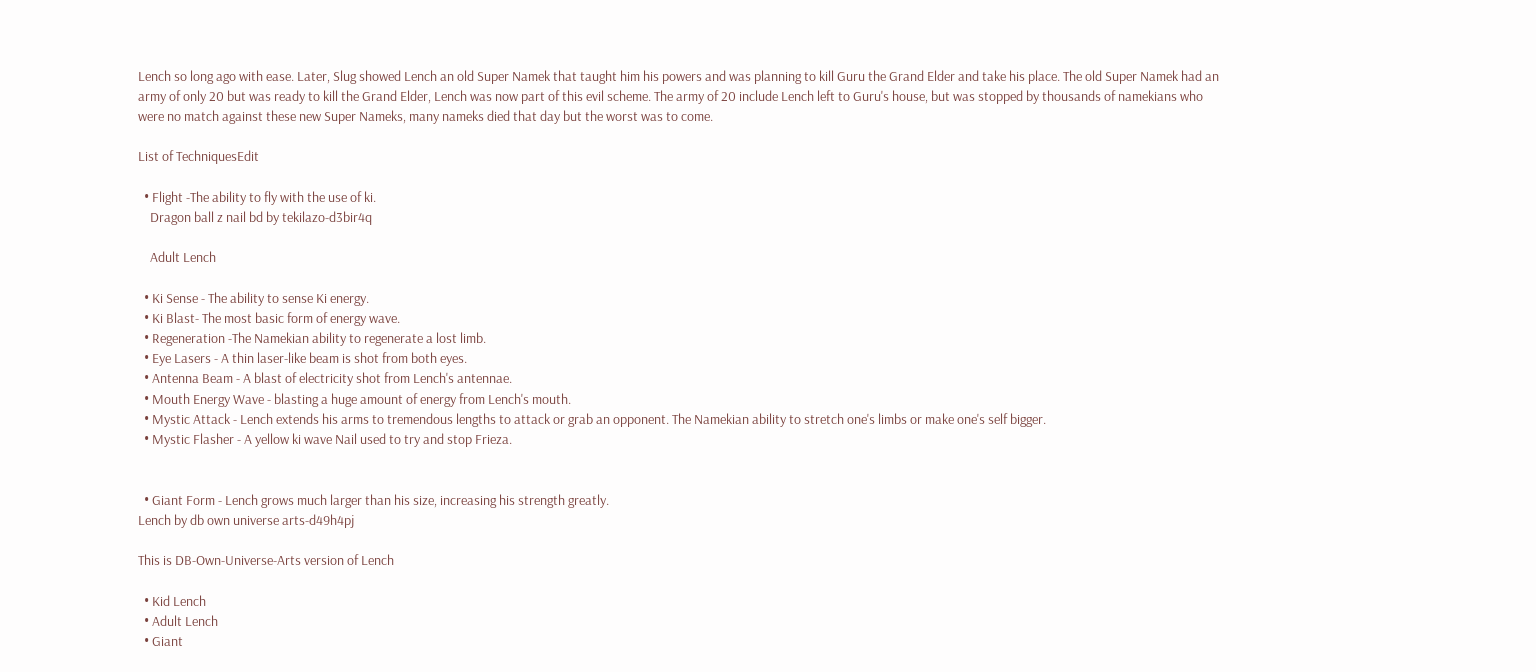Lench so long ago with ease. Later, Slug showed Lench an old Super Namek that taught him his powers and was planning to kill Guru the Grand Elder and take his place. The old Super Namek had an army of only 20 but was ready to kill the Grand Elder, Lench was now part of this evil scheme. The army of 20 include Lench left to Guru's house, but was stopped by thousands of namekians who were no match against these new Super Nameks, many nameks died that day but the worst was to come.

List of TechniquesEdit

  • Flight -The ability to fly with the use of ki.
    Dragon ball z nail bd by tekilazo-d3bir4q

    Adult Lench

  • Ki Sense - The ability to sense Ki energy.
  • Ki Blast- The most basic form of energy wave.
  • Regeneration -The Namekian ability to regenerate a lost limb.
  • Eye Lasers - A thin laser-like beam is shot from both eyes.
  • Antenna Beam - A blast of electricity shot from Lench's antennae.
  • Mouth Energy Wave - blasting a huge amount of energy from Lench's mouth.
  • Mystic Attack - Lench extends his arms to tremendous lengths to attack or grab an opponent. The Namekian ability to stretch one's limbs or make one's self bigger.
  • Mystic Flasher - A yellow ki wave Nail used to try and stop Frieza.


  • Giant Form - Lench grows much larger than his size, increasing his strength greatly.
Lench by db own universe arts-d49h4pj

This is DB-Own-Universe-Arts version of Lench

  • Kid Lench
  • Adult Lench
  • Giant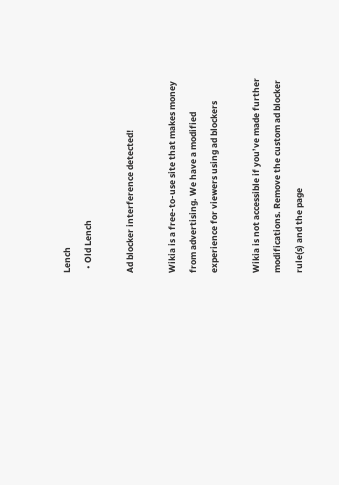Lench
  • Old Lench

Ad blocker interference detected!

Wikia is a free-to-use site that makes money from advertising. We have a modified experience for viewers using ad blockers

Wikia is not accessible if you’ve made further modifications. Remove the custom ad blocker rule(s) and the page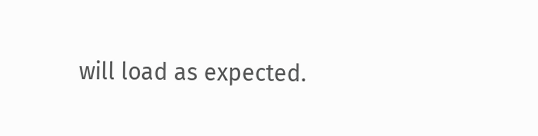will load as expected.